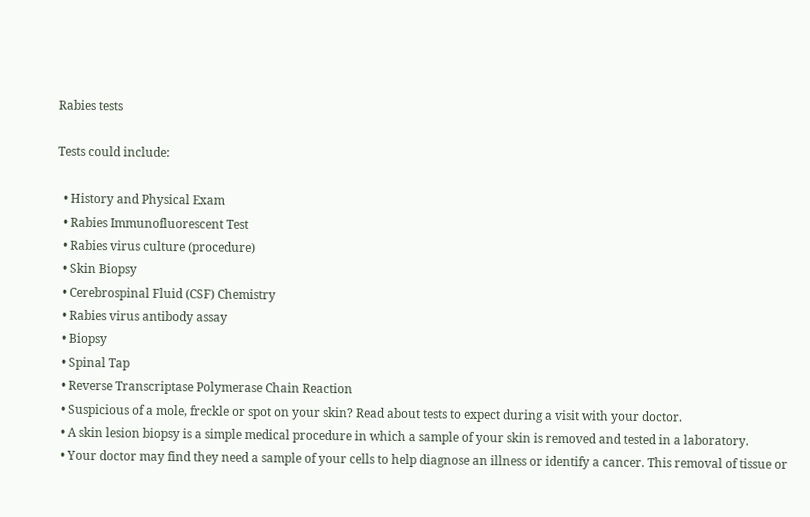Rabies tests

Tests could include:

  • History and Physical Exam
  • Rabies Immunofluorescent Test
  • Rabies virus culture (procedure)
  • Skin Biopsy
  • Cerebrospinal Fluid (CSF) Chemistry
  • Rabies virus antibody assay
  • Biopsy
  • Spinal Tap
  • Reverse Transcriptase Polymerase Chain Reaction
  • Suspicious of a mole, freckle or spot on your skin? Read about tests to expect during a visit with your doctor.
  • A skin lesion biopsy is a simple medical procedure in which a sample of your skin is removed and tested in a laboratory.
  • Your doctor may find they need a sample of your cells to help diagnose an illness or identify a cancer. This removal of tissue or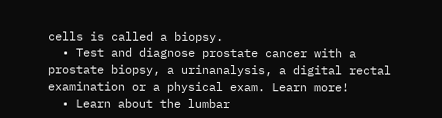cells is called a biopsy.
  • Test and diagnose prostate cancer with a prostate biopsy, a urinanalysis, a digital rectal examination or a physical exam. Learn more!
  • Learn about the lumbar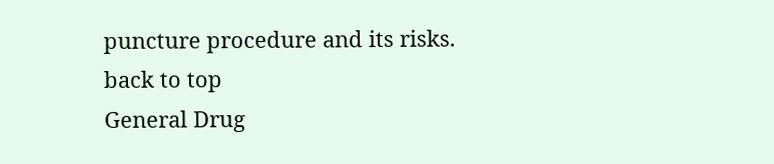puncture procedure and its risks.
back to top
General Drug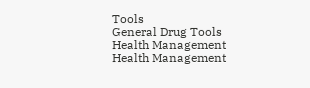Tools
General Drug Tools
Health Management
Health Management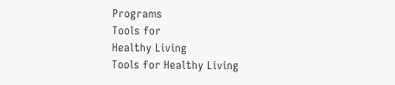Programs
Tools for
Healthy Living
Tools for Healthy Living